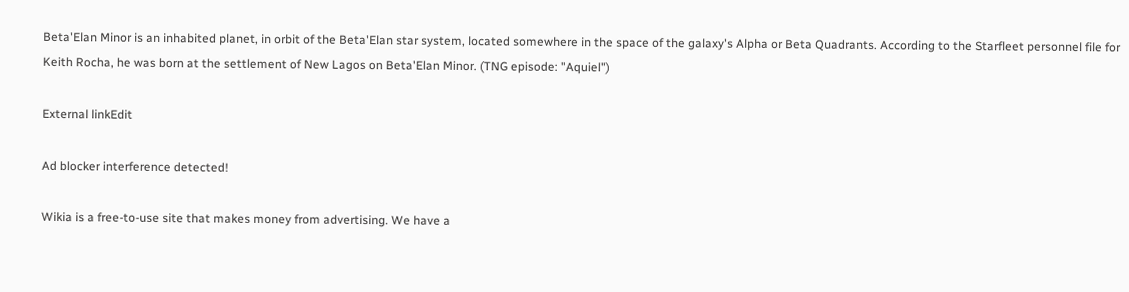Beta'Elan Minor is an inhabited planet, in orbit of the Beta'Elan star system, located somewhere in the space of the galaxy's Alpha or Beta Quadrants. According to the Starfleet personnel file for Keith Rocha, he was born at the settlement of New Lagos on Beta'Elan Minor. (TNG episode: "Aquiel")

External linkEdit

Ad blocker interference detected!

Wikia is a free-to-use site that makes money from advertising. We have a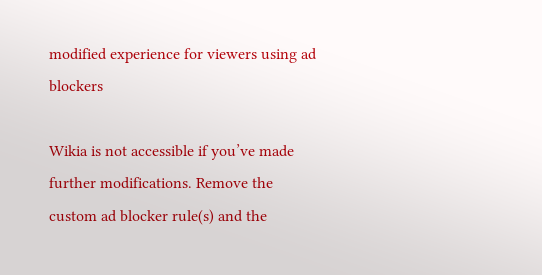modified experience for viewers using ad blockers

Wikia is not accessible if you’ve made further modifications. Remove the custom ad blocker rule(s) and the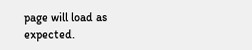page will load as expected.